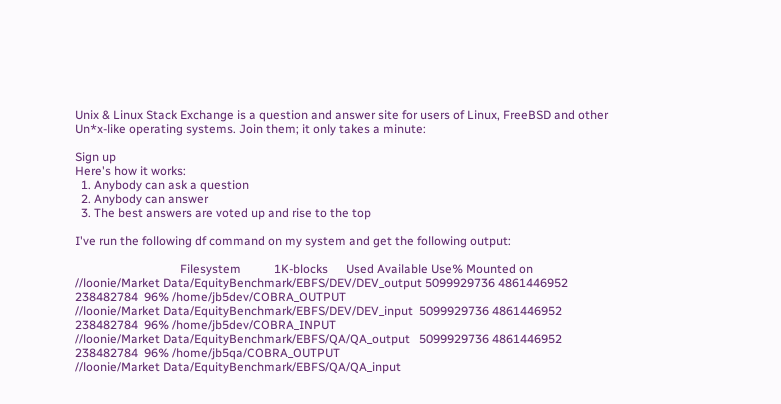Unix & Linux Stack Exchange is a question and answer site for users of Linux, FreeBSD and other Un*x-like operating systems. Join them; it only takes a minute:

Sign up
Here's how it works:
  1. Anybody can ask a question
  2. Anybody can answer
  3. The best answers are voted up and rise to the top

I've run the following df command on my system and get the following output:

                                   Filesystem           1K-blocks      Used Available Use% Mounted on
//loonie/Market Data/EquityBenchmark/EBFS/DEV/DEV_output 5099929736 4861446952 238482784  96% /home/jb5dev/COBRA_OUTPUT
//loonie/Market Data/EquityBenchmark/EBFS/DEV/DEV_input  5099929736 4861446952 238482784  96% /home/jb5dev/COBRA_INPUT
//loonie/Market Data/EquityBenchmark/EBFS/QA/QA_output   5099929736 4861446952 238482784  96% /home/jb5qa/COBRA_OUTPUT
//loonie/Market Data/EquityBenchmark/EBFS/QA/QA_input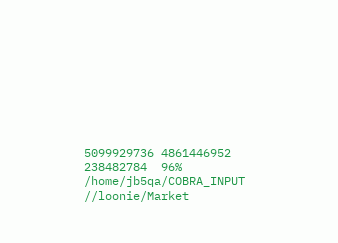5099929736 4861446952 238482784  96% /home/jb5qa/COBRA_INPUT
//loonie/Market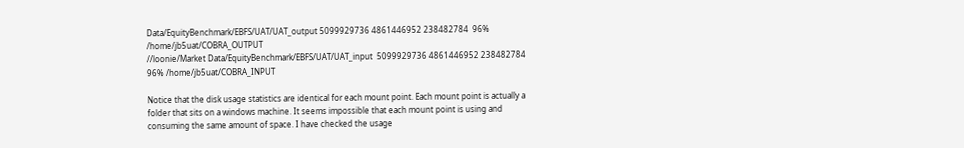Data/EquityBenchmark/EBFS/UAT/UAT_output 5099929736 4861446952 238482784  96% /home/jb5uat/COBRA_OUTPUT
//loonie/Market Data/EquityBenchmark/EBFS/UAT/UAT_input  5099929736 4861446952 238482784  96% /home/jb5uat/COBRA_INPUT

Notice that the disk usage statistics are identical for each mount point. Each mount point is actually a folder that sits on a windows machine. It seems impossible that each mount point is using and consuming the same amount of space. I have checked the usage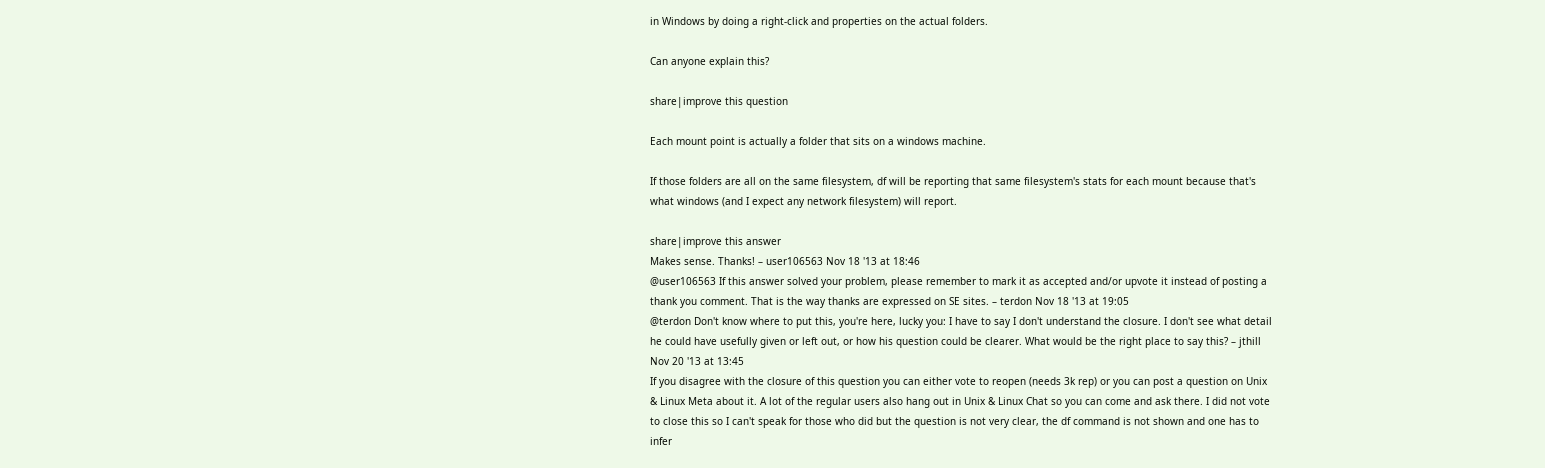in Windows by doing a right-click and properties on the actual folders.

Can anyone explain this?

share|improve this question

Each mount point is actually a folder that sits on a windows machine.

If those folders are all on the same filesystem, df will be reporting that same filesystem's stats for each mount because that's what windows (and I expect any network filesystem) will report.

share|improve this answer
Makes sense. Thanks! – user106563 Nov 18 '13 at 18:46
@user106563 If this answer solved your problem, please remember to mark it as accepted and/or upvote it instead of posting a thank you comment. That is the way thanks are expressed on SE sites. – terdon Nov 18 '13 at 19:05
@terdon Don't know where to put this, you're here, lucky you: I have to say I don't understand the closure. I don't see what detail he could have usefully given or left out, or how his question could be clearer. What would be the right place to say this? – jthill Nov 20 '13 at 13:45
If you disagree with the closure of this question you can either vote to reopen (needs 3k rep) or you can post a question on Unix & Linux Meta about it. A lot of the regular users also hang out in Unix & Linux Chat so you can come and ask there. I did not vote to close this so I can't speak for those who did but the question is not very clear, the df command is not shown and one has to infer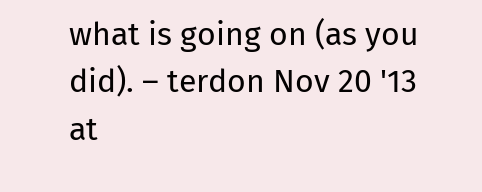what is going on (as you did). – terdon Nov 20 '13 at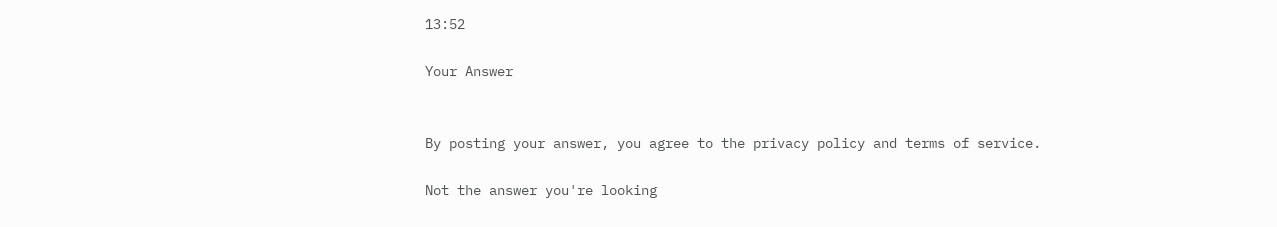13:52

Your Answer


By posting your answer, you agree to the privacy policy and terms of service.

Not the answer you're looking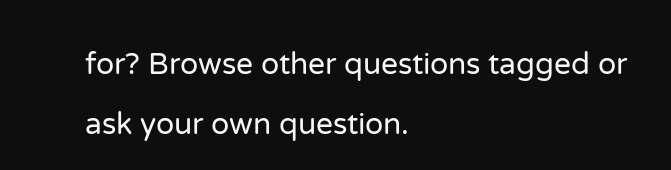for? Browse other questions tagged or ask your own question.